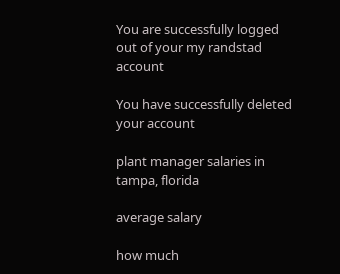You are successfully logged out of your my randstad account

You have successfully deleted your account

plant manager salaries in tampa, florida

average salary

how much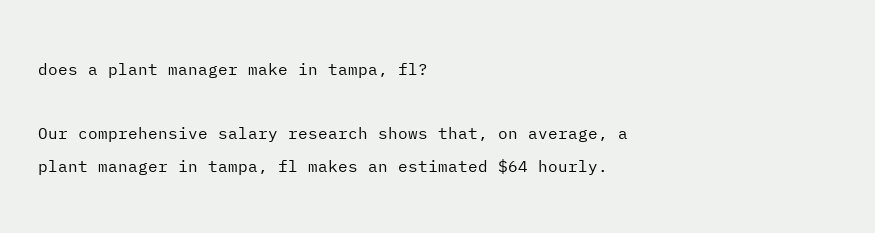does a plant manager make in tampa, fl?

Our comprehensive salary research shows that, on average, a plant manager in tampa, fl makes an estimated $64 hourly.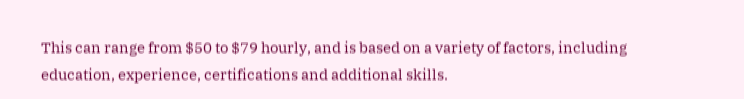This can range from $50 to $79 hourly, and is based on a variety of factors, including education, experience, certifications and additional skills.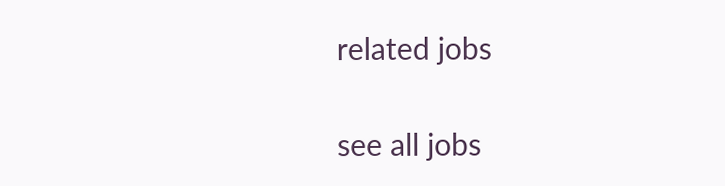related jobs

see all jobs